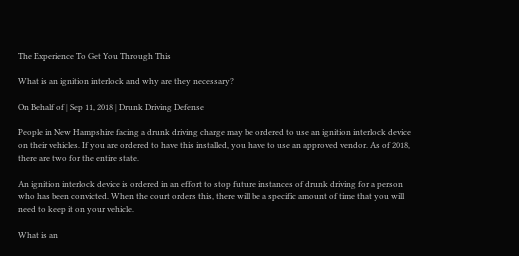The Experience To Get You Through This

What is an ignition interlock and why are they necessary?

On Behalf of | Sep 11, 2018 | Drunk Driving Defense

People in New Hampshire facing a drunk driving charge may be ordered to use an ignition interlock device on their vehicles. If you are ordered to have this installed, you have to use an approved vendor. As of 2018, there are two for the entire state.

An ignition interlock device is ordered in an effort to stop future instances of drunk driving for a person who has been convicted. When the court orders this, there will be a specific amount of time that you will need to keep it on your vehicle.

What is an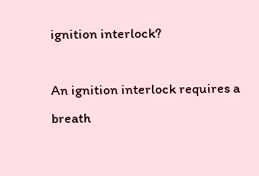ignition interlock?

An ignition interlock requires a breath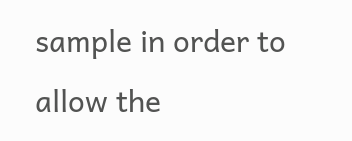sample in order to allow the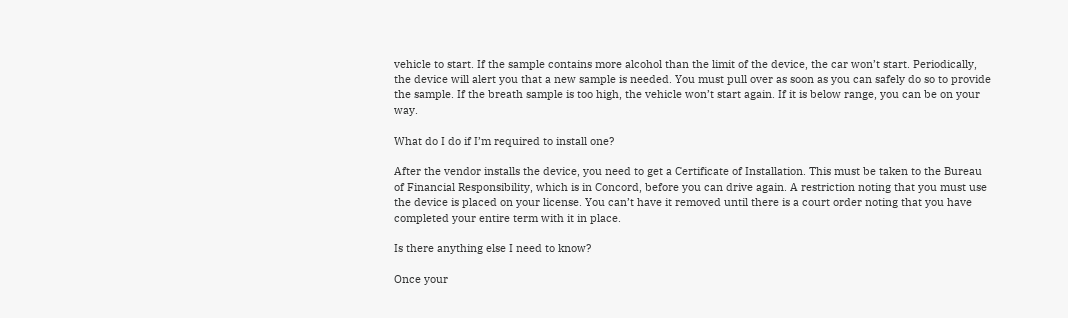vehicle to start. If the sample contains more alcohol than the limit of the device, the car won’t start. Periodically, the device will alert you that a new sample is needed. You must pull over as soon as you can safely do so to provide the sample. If the breath sample is too high, the vehicle won’t start again. If it is below range, you can be on your way.

What do I do if I’m required to install one?

After the vendor installs the device, you need to get a Certificate of Installation. This must be taken to the Bureau of Financial Responsibility, which is in Concord, before you can drive again. A restriction noting that you must use the device is placed on your license. You can’t have it removed until there is a court order noting that you have completed your entire term with it in place.

Is there anything else I need to know?

Once your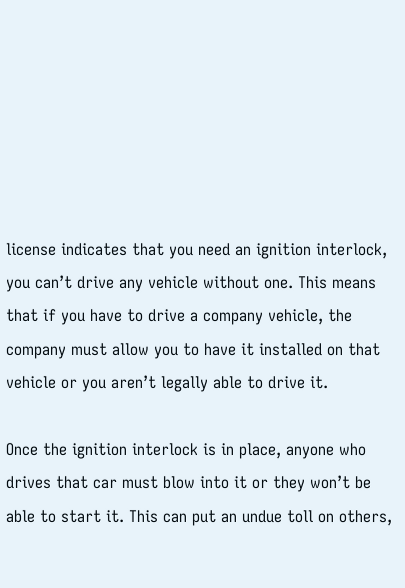license indicates that you need an ignition interlock, you can’t drive any vehicle without one. This means that if you have to drive a company vehicle, the company must allow you to have it installed on that vehicle or you aren’t legally able to drive it.

Once the ignition interlock is in place, anyone who drives that car must blow into it or they won’t be able to start it. This can put an undue toll on others,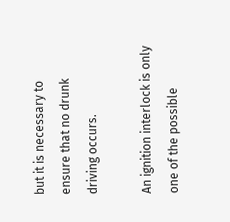but it is necessary to ensure that no drunk driving occurs.

An ignition interlock is only one of the possible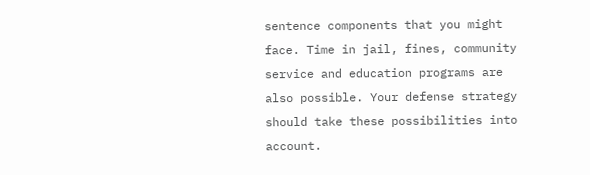sentence components that you might face. Time in jail, fines, community service and education programs are also possible. Your defense strategy should take these possibilities into account.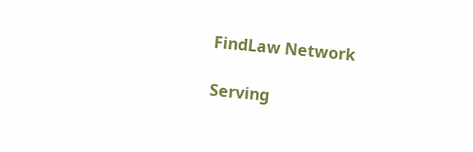FindLaw Network

Serving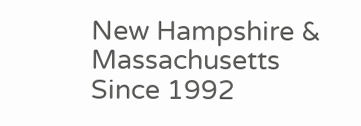New Hampshire & Massachusetts
Since 1992